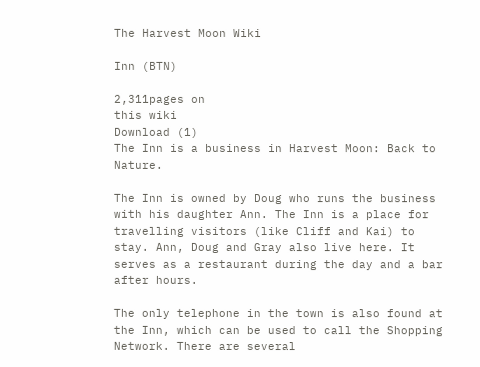The Harvest Moon Wiki

Inn (BTN)

2,311pages on
this wiki
Download (1)
The Inn is a business in Harvest Moon: Back to Nature.

The Inn is owned by Doug who runs the business with his daughter Ann. The Inn is a place for travelling visitors (like Cliff and Kai) to stay. Ann, Doug and Gray also live here. It serves as a restaurant during the day and a bar after hours.

The only telephone in the town is also found at the Inn, which can be used to call the Shopping Network. There are several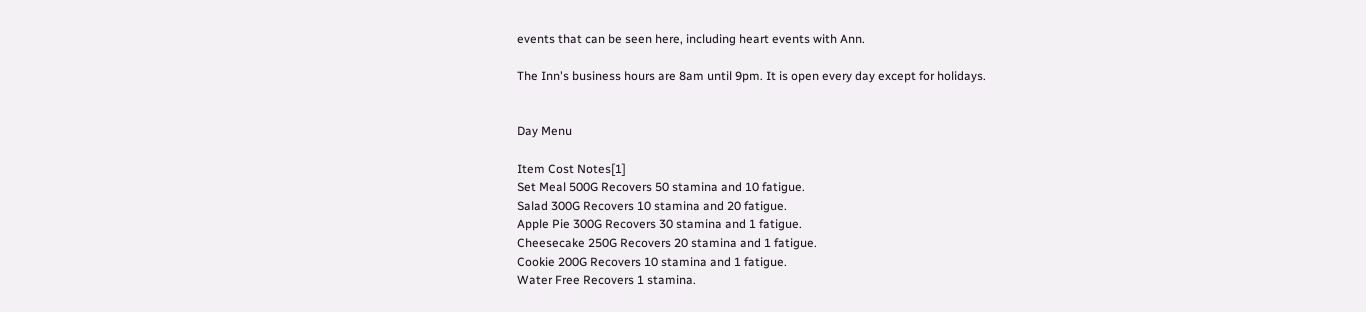events that can be seen here, including heart events with Ann.

The Inn's business hours are 8am until 9pm. It is open every day except for holidays.


Day Menu

Item Cost Notes[1]
Set Meal 500G Recovers 50 stamina and 10 fatigue.
Salad 300G Recovers 10 stamina and 20 fatigue.
Apple Pie 300G Recovers 30 stamina and 1 fatigue.
Cheesecake 250G Recovers 20 stamina and 1 fatigue.
Cookie 200G Recovers 10 stamina and 1 fatigue.
Water Free Recovers 1 stamina.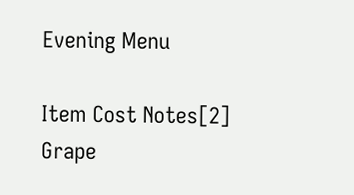Evening Menu

Item Cost Notes[2]
Grape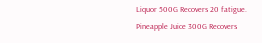Liquor 500G Recovers 20 fatigue.
Pineapple Juice 300G Recovers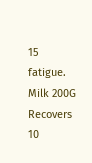15 fatigue.
Milk 200G Recovers 10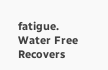fatigue.
Water Free Recovers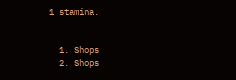1 stamina.


  1. Shops
  2. Shops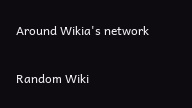Around Wikia's network

Random Wiki